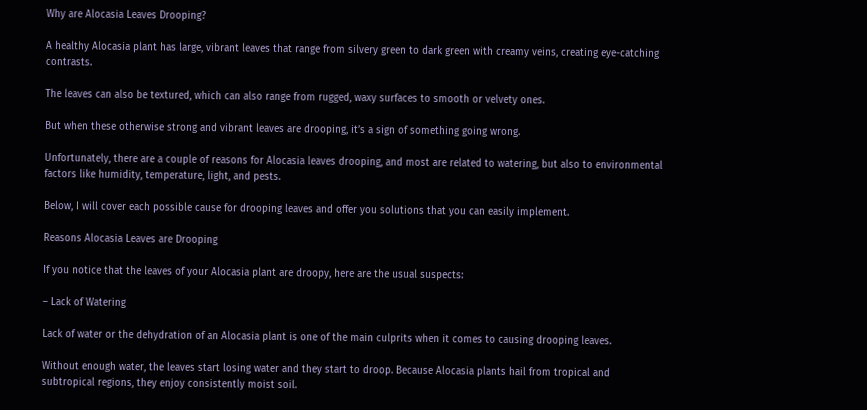Why are Alocasia Leaves Drooping?

A healthy Alocasia plant has large, vibrant leaves that range from silvery green to dark green with creamy veins, creating eye-catching contrasts.

The leaves can also be textured, which can also range from rugged, waxy surfaces to smooth or velvety ones.

But when these otherwise strong and vibrant leaves are drooping, it’s a sign of something going wrong.

Unfortunately, there are a couple of reasons for Alocasia leaves drooping, and most are related to watering, but also to environmental factors like humidity, temperature, light, and pests.

Below, I will cover each possible cause for drooping leaves and offer you solutions that you can easily implement.

Reasons Alocasia Leaves are Drooping

If you notice that the leaves of your Alocasia plant are droopy, here are the usual suspects:

– Lack of Watering

Lack of water or the dehydration of an Alocasia plant is one of the main culprits when it comes to causing drooping leaves.

Without enough water, the leaves start losing water and they start to droop. Because Alocasia plants hail from tropical and subtropical regions, they enjoy consistently moist soil.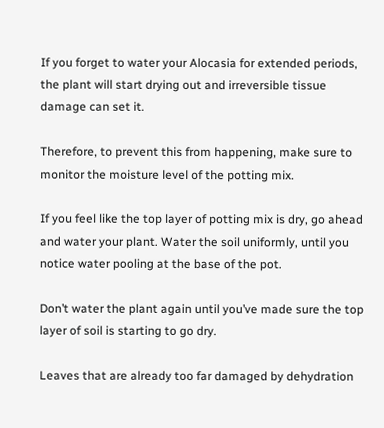If you forget to water your Alocasia for extended periods, the plant will start drying out and irreversible tissue damage can set it.

Therefore, to prevent this from happening, make sure to monitor the moisture level of the potting mix.

If you feel like the top layer of potting mix is dry, go ahead and water your plant. Water the soil uniformly, until you notice water pooling at the base of the pot.

Don’t water the plant again until you’ve made sure the top layer of soil is starting to go dry.

Leaves that are already too far damaged by dehydration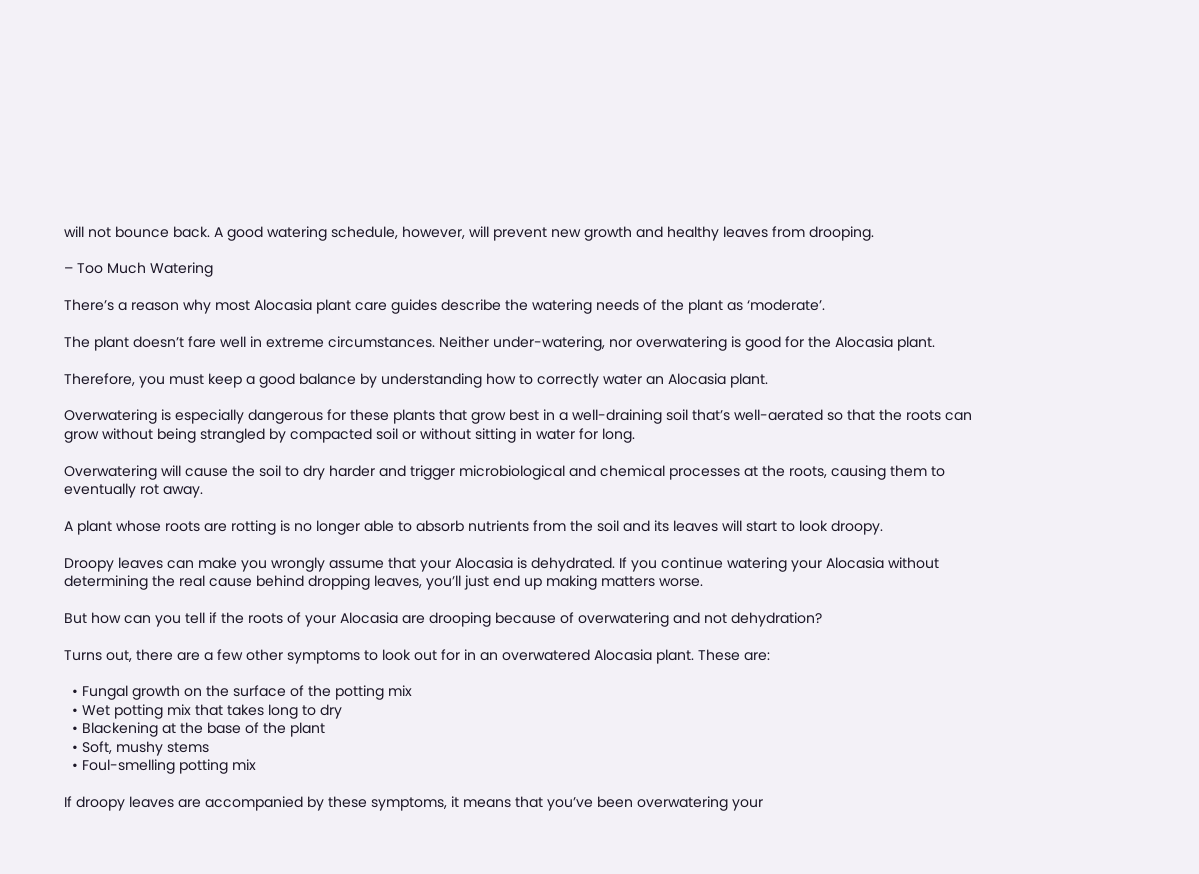will not bounce back. A good watering schedule, however, will prevent new growth and healthy leaves from drooping.

– Too Much Watering

There’s a reason why most Alocasia plant care guides describe the watering needs of the plant as ‘moderate’.

The plant doesn’t fare well in extreme circumstances. Neither under-watering, nor overwatering is good for the Alocasia plant.

Therefore, you must keep a good balance by understanding how to correctly water an Alocasia plant.

Overwatering is especially dangerous for these plants that grow best in a well-draining soil that’s well-aerated so that the roots can grow without being strangled by compacted soil or without sitting in water for long.

Overwatering will cause the soil to dry harder and trigger microbiological and chemical processes at the roots, causing them to eventually rot away.

A plant whose roots are rotting is no longer able to absorb nutrients from the soil and its leaves will start to look droopy.

Droopy leaves can make you wrongly assume that your Alocasia is dehydrated. If you continue watering your Alocasia without determining the real cause behind dropping leaves, you’ll just end up making matters worse.

But how can you tell if the roots of your Alocasia are drooping because of overwatering and not dehydration?

Turns out, there are a few other symptoms to look out for in an overwatered Alocasia plant. These are:

  • Fungal growth on the surface of the potting mix
  • Wet potting mix that takes long to dry
  • Blackening at the base of the plant
  • Soft, mushy stems
  • Foul-smelling potting mix

If droopy leaves are accompanied by these symptoms, it means that you’ve been overwatering your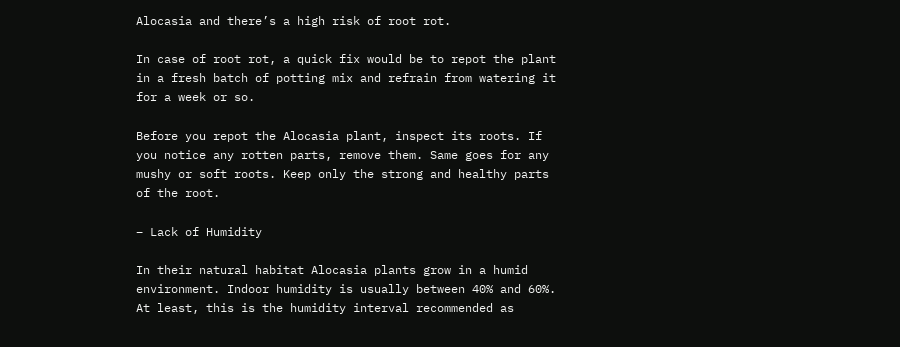Alocasia and there’s a high risk of root rot.

In case of root rot, a quick fix would be to repot the plant in a fresh batch of potting mix and refrain from watering it for a week or so.

Before you repot the Alocasia plant, inspect its roots. If you notice any rotten parts, remove them. Same goes for any mushy or soft roots. Keep only the strong and healthy parts of the root.

– Lack of Humidity

In their natural habitat Alocasia plants grow in a humid environment. Indoor humidity is usually between 40% and 60%. At least, this is the humidity interval recommended as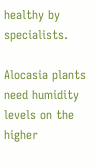healthy by specialists.

Alocasia plants need humidity levels on the higher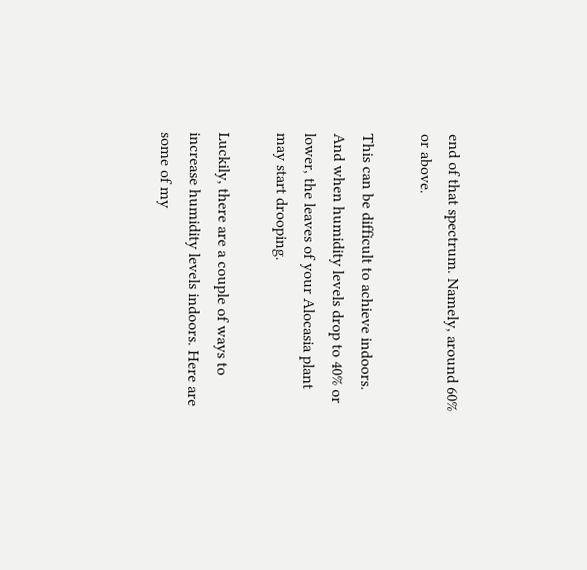end of that spectrum. Namely, around 60% or above.

This can be difficult to achieve indoors. And when humidity levels drop to 40% or lower, the leaves of your Alocasia plant may start drooping.

Luckily, there are a couple of ways to increase humidity levels indoors. Here are some of my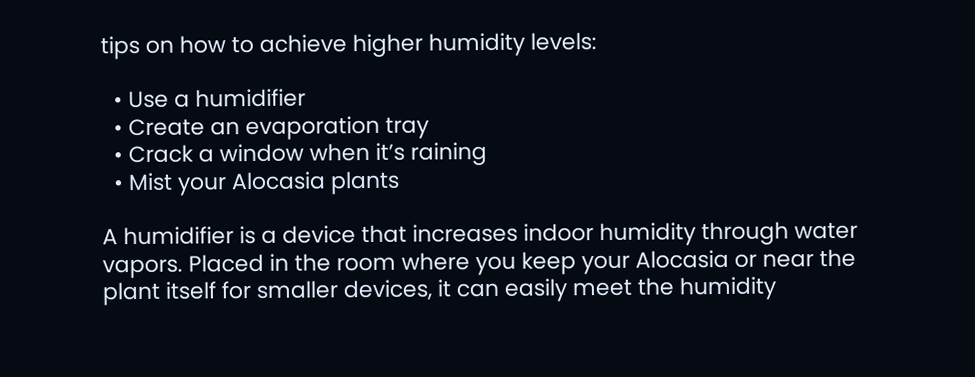tips on how to achieve higher humidity levels:

  • Use a humidifier
  • Create an evaporation tray
  • Crack a window when it’s raining
  • Mist your Alocasia plants

A humidifier is a device that increases indoor humidity through water vapors. Placed in the room where you keep your Alocasia or near the plant itself for smaller devices, it can easily meet the humidity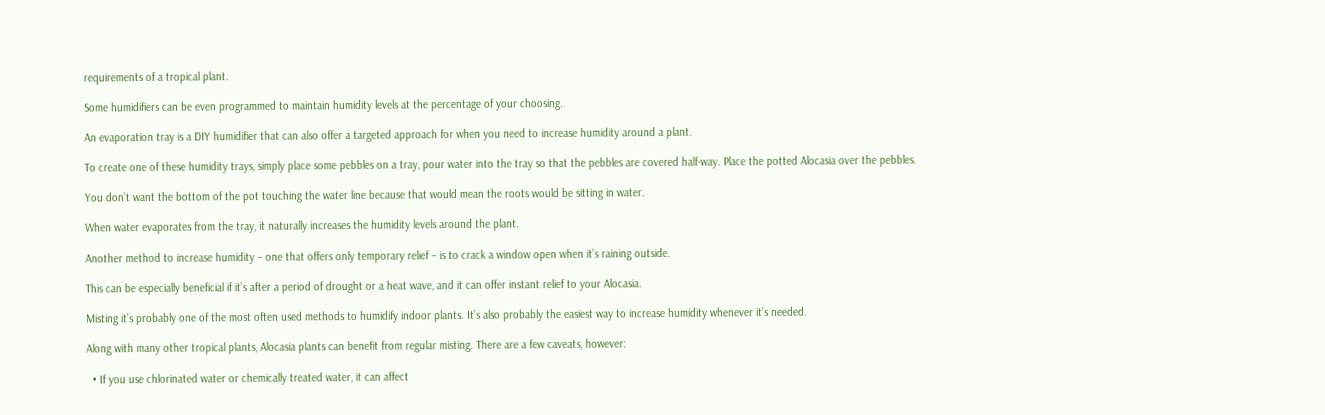requirements of a tropical plant.

Some humidifiers can be even programmed to maintain humidity levels at the percentage of your choosing.

An evaporation tray is a DIY humidifier that can also offer a targeted approach for when you need to increase humidity around a plant.

To create one of these humidity trays, simply place some pebbles on a tray, pour water into the tray so that the pebbles are covered half-way. Place the potted Alocasia over the pebbles.

You don’t want the bottom of the pot touching the water line because that would mean the roots would be sitting in water.

When water evaporates from the tray, it naturally increases the humidity levels around the plant.

Another method to increase humidity – one that offers only temporary relief – is to crack a window open when it’s raining outside.

This can be especially beneficial if it’s after a period of drought or a heat wave, and it can offer instant relief to your Alocasia.

Misting it’s probably one of the most often used methods to humidify indoor plants. It’s also probably the easiest way to increase humidity whenever it’s needed.

Along with many other tropical plants, Alocasia plants can benefit from regular misting. There are a few caveats, however:

  • If you use chlorinated water or chemically treated water, it can affect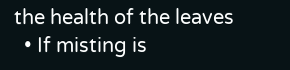the health of the leaves
  • If misting is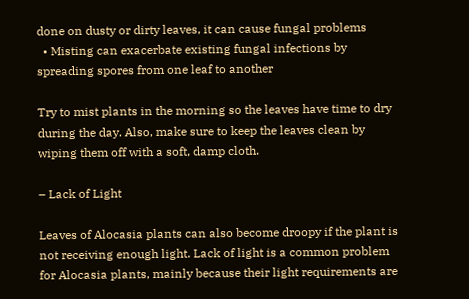done on dusty or dirty leaves, it can cause fungal problems
  • Misting can exacerbate existing fungal infections by spreading spores from one leaf to another

Try to mist plants in the morning so the leaves have time to dry during the day. Also, make sure to keep the leaves clean by wiping them off with a soft, damp cloth.

– Lack of Light

Leaves of Alocasia plants can also become droopy if the plant is not receiving enough light. Lack of light is a common problem for Alocasia plants, mainly because their light requirements are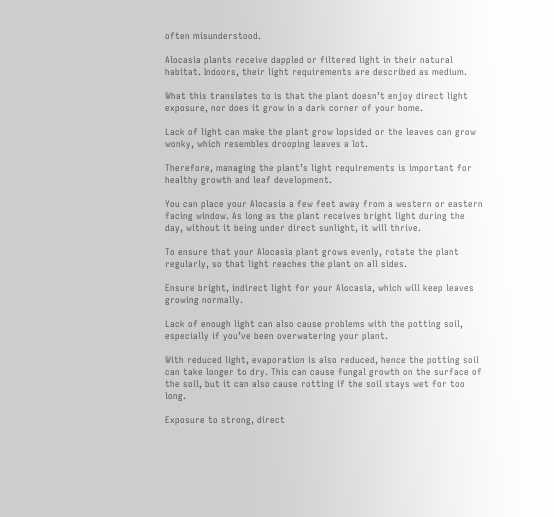often misunderstood.

Alocasia plants receive dappled or filtered light in their natural habitat. Indoors, their light requirements are described as medium.

What this translates to is that the plant doesn’t enjoy direct light exposure, nor does it grow in a dark corner of your home.

Lack of light can make the plant grow lopsided or the leaves can grow wonky, which resembles drooping leaves a lot.

Therefore, managing the plant’s light requirements is important for healthy growth and leaf development.

You can place your Alocasia a few feet away from a western or eastern facing window. As long as the plant receives bright light during the day, without it being under direct sunlight, it will thrive.

To ensure that your Alocasia plant grows evenly, rotate the plant regularly, so that light reaches the plant on all sides.

Ensure bright, indirect light for your Alocasia, which will keep leaves growing normally.

Lack of enough light can also cause problems with the potting soil, especially if you’ve been overwatering your plant.

With reduced light, evaporation is also reduced, hence the potting soil can take longer to dry. This can cause fungal growth on the surface of the soil, but it can also cause rotting if the soil stays wet for too long.

Exposure to strong, direct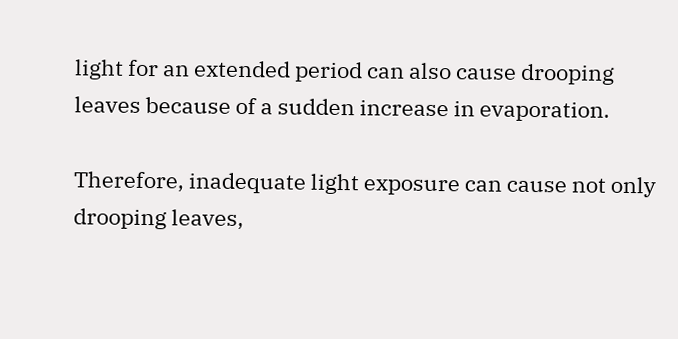light for an extended period can also cause drooping leaves because of a sudden increase in evaporation.

Therefore, inadequate light exposure can cause not only drooping leaves,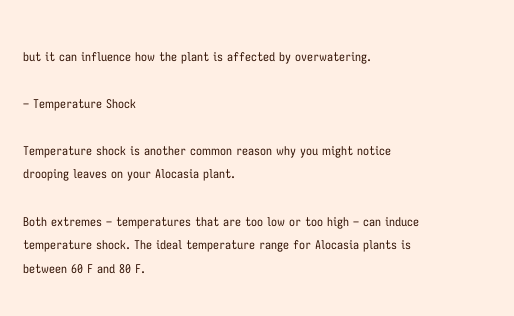but it can influence how the plant is affected by overwatering.

– Temperature Shock

Temperature shock is another common reason why you might notice drooping leaves on your Alocasia plant.

Both extremes – temperatures that are too low or too high – can induce temperature shock. The ideal temperature range for Alocasia plants is between 60 F and 80 F.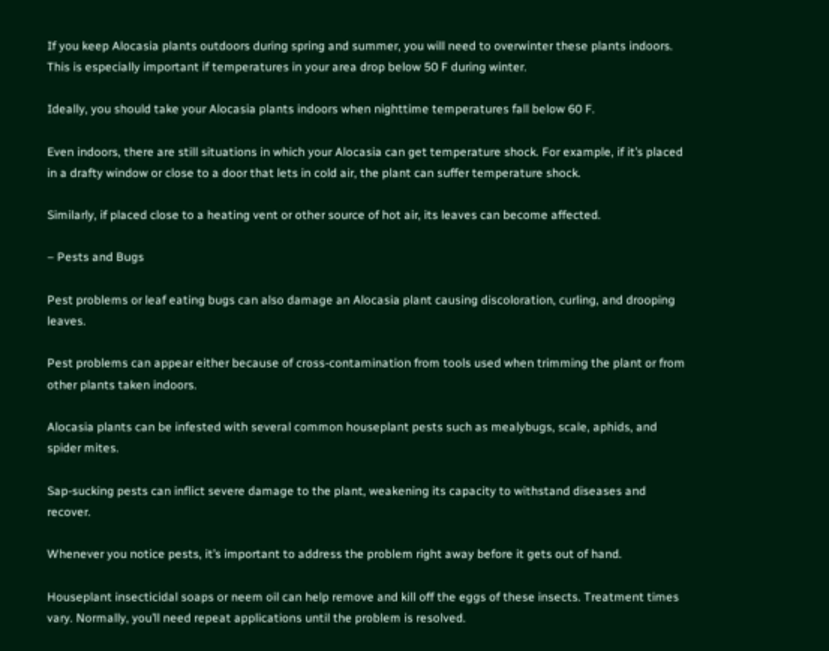If you keep Alocasia plants outdoors during spring and summer, you will need to overwinter these plants indoors. This is especially important if temperatures in your area drop below 50 F during winter.

Ideally, you should take your Alocasia plants indoors when nighttime temperatures fall below 60 F.

Even indoors, there are still situations in which your Alocasia can get temperature shock. For example, if it’s placed in a drafty window or close to a door that lets in cold air, the plant can suffer temperature shock.

Similarly, if placed close to a heating vent or other source of hot air, its leaves can become affected.

– Pests and Bugs

Pest problems or leaf eating bugs can also damage an Alocasia plant causing discoloration, curling, and drooping leaves.

Pest problems can appear either because of cross-contamination from tools used when trimming the plant or from other plants taken indoors.

Alocasia plants can be infested with several common houseplant pests such as mealybugs, scale, aphids, and spider mites.

Sap-sucking pests can inflict severe damage to the plant, weakening its capacity to withstand diseases and recover.

Whenever you notice pests, it’s important to address the problem right away before it gets out of hand.

Houseplant insecticidal soaps or neem oil can help remove and kill off the eggs of these insects. Treatment times vary. Normally, you’ll need repeat applications until the problem is resolved.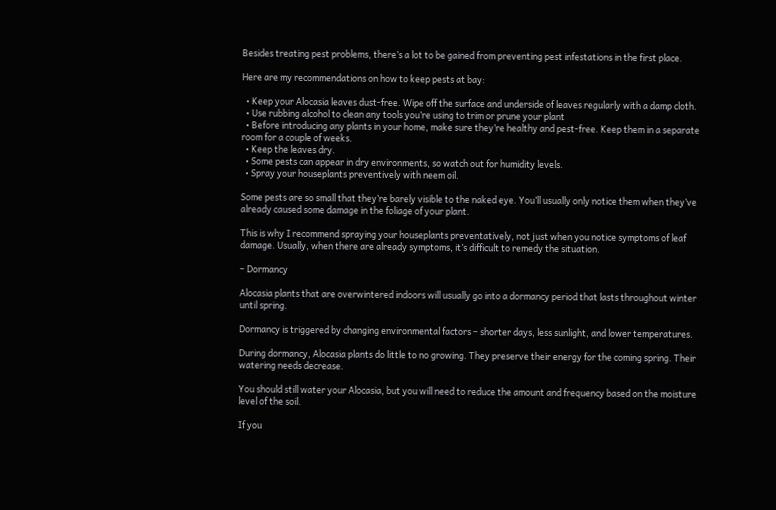Besides treating pest problems, there’s a lot to be gained from preventing pest infestations in the first place.

Here are my recommendations on how to keep pests at bay:

  • Keep your Alocasia leaves dust-free. Wipe off the surface and underside of leaves regularly with a damp cloth.
  • Use rubbing alcohol to clean any tools you’re using to trim or prune your plant
  • Before introducing any plants in your home, make sure they’re healthy and pest-free. Keep them in a separate room for a couple of weeks.
  • Keep the leaves dry.
  • Some pests can appear in dry environments, so watch out for humidity levels.
  • Spray your houseplants preventively with neem oil.

Some pests are so small that they’re barely visible to the naked eye. You’ll usually only notice them when they’ve already caused some damage in the foliage of your plant.

This is why I recommend spraying your houseplants preventatively, not just when you notice symptoms of leaf damage. Usually, when there are already symptoms, it’s difficult to remedy the situation.

– Dormancy

Alocasia plants that are overwintered indoors will usually go into a dormancy period that lasts throughout winter until spring.

Dormancy is triggered by changing environmental factors – shorter days, less sunlight, and lower temperatures.

During dormancy, Alocasia plants do little to no growing. They preserve their energy for the coming spring. Their watering needs decrease.

You should still water your Alocasia, but you will need to reduce the amount and frequency based on the moisture level of the soil.

If you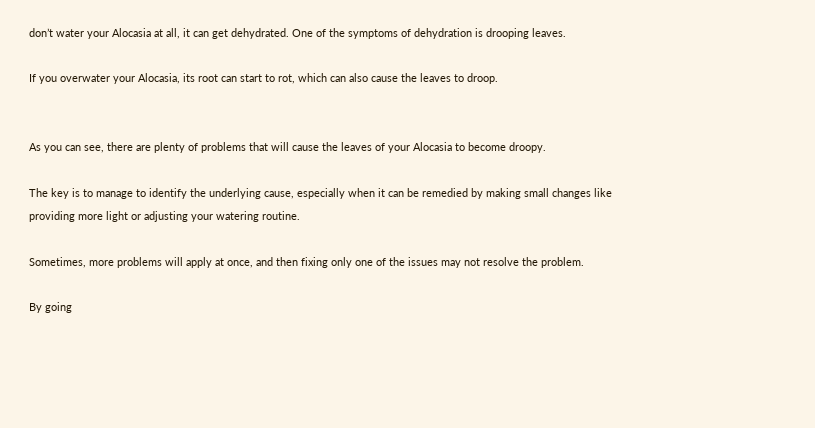don’t water your Alocasia at all, it can get dehydrated. One of the symptoms of dehydration is drooping leaves.

If you overwater your Alocasia, its root can start to rot, which can also cause the leaves to droop.


As you can see, there are plenty of problems that will cause the leaves of your Alocasia to become droopy.

The key is to manage to identify the underlying cause, especially when it can be remedied by making small changes like providing more light or adjusting your watering routine.

Sometimes, more problems will apply at once, and then fixing only one of the issues may not resolve the problem.

By going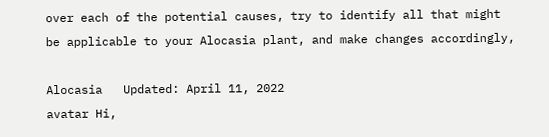over each of the potential causes, try to identify all that might be applicable to your Alocasia plant, and make changes accordingly,

Alocasia   Updated: April 11, 2022
avatar Hi,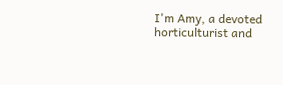I'm Amy, a devoted horticulturist and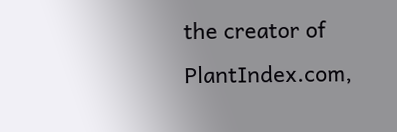the creator of PlantIndex.com,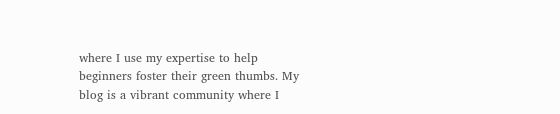where I use my expertise to help beginners foster their green thumbs. My blog is a vibrant community where I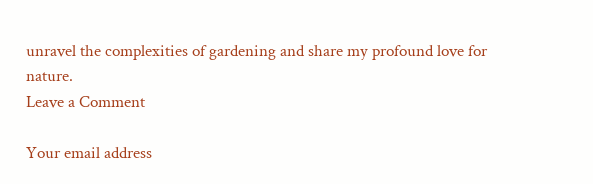unravel the complexities of gardening and share my profound love for nature.
Leave a Comment

Your email address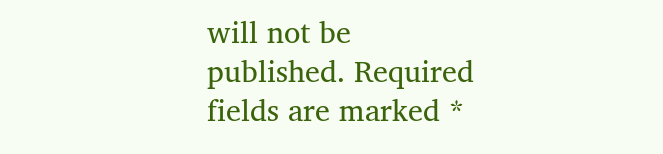will not be published. Required fields are marked *